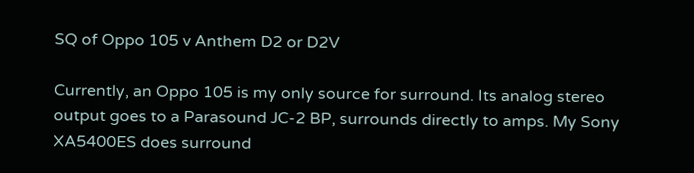SQ of Oppo 105 v Anthem D2 or D2V

Currently, an Oppo 105 is my only source for surround. Its analog stereo output goes to a Parasound JC-2 BP, surrounds directly to amps. My Sony XA5400ES does surround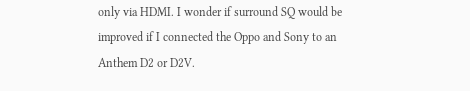only via HDMI. I wonder if surround SQ would be improved if I connected the Oppo and Sony to an Anthem D2 or D2V.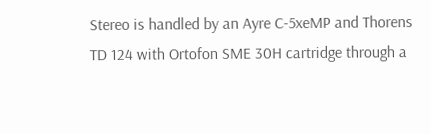Stereo is handled by an Ayre C-5xeMP and Thorens TD 124 with Ortofon SME 30H cartridge through a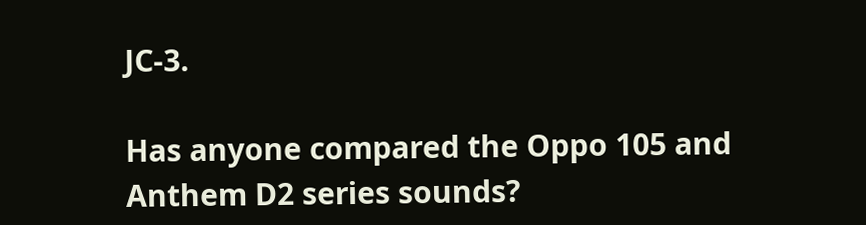JC-3.

Has anyone compared the Oppo 105 and Anthem D2 series sounds?